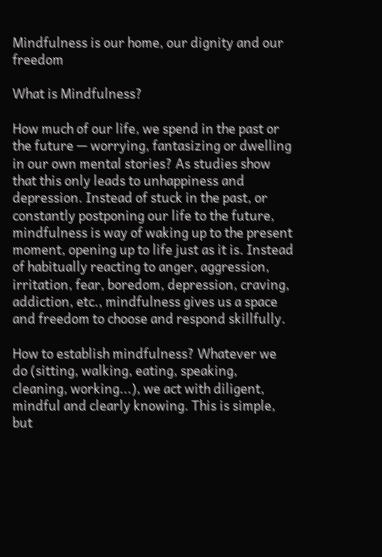Mindfulness is our home, our dignity and our freedom

What is Mindfulness?

How much of our life, we spend in the past or the future — worrying, fantasizing or dwelling in our own mental stories? As studies show that this only leads to unhappiness and depression. Instead of stuck in the past, or constantly postponing our life to the future, mindfulness is way of waking up to the present moment, opening up to life just as it is. Instead of habitually reacting to anger, aggression, irritation, fear, boredom, depression, craving, addiction, etc., mindfulness gives us a space and freedom to choose and respond skillfully.

How to establish mindfulness? Whatever we do (sitting, walking, eating, speaking, cleaning, working...), we act with diligent, mindful and clearly knowing. This is simple, but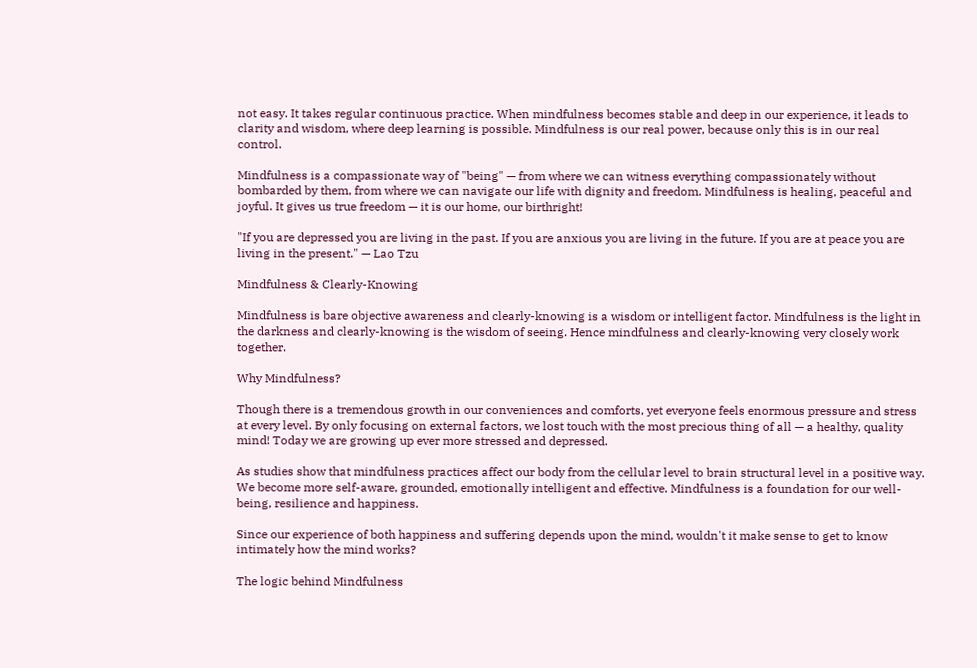not easy. It takes regular continuous practice. When mindfulness becomes stable and deep in our experience, it leads to clarity and wisdom, where deep learning is possible. Mindfulness is our real power, because only this is in our real control.

Mindfulness is a compassionate way of "being" — from where we can witness everything compassionately without bombarded by them, from where we can navigate our life with dignity and freedom. Mindfulness is healing, peaceful and joyful. It gives us true freedom — it is our home, our birthright!

"If you are depressed you are living in the past. If you are anxious you are living in the future. If you are at peace you are living in the present." — Lao Tzu

Mindfulness & Clearly-Knowing

Mindfulness is bare objective awareness and clearly-knowing is a wisdom or intelligent factor. Mindfulness is the light in the darkness and clearly-knowing is the wisdom of seeing. Hence mindfulness and clearly-knowing very closely work together.

Why Mindfulness?

Though there is a tremendous growth in our conveniences and comforts, yet everyone feels enormous pressure and stress at every level. By only focusing on external factors, we lost touch with the most precious thing of all — a healthy, quality mind! Today we are growing up ever more stressed and depressed.

As studies show that mindfulness practices affect our body from the cellular level to brain structural level in a positive way. We become more self-aware, grounded, emotionally intelligent and effective. Mindfulness is a foundation for our well-being, resilience and happiness.

Since our experience of both happiness and suffering depends upon the mind, wouldn't it make sense to get to know intimately how the mind works?

The logic behind Mindfulness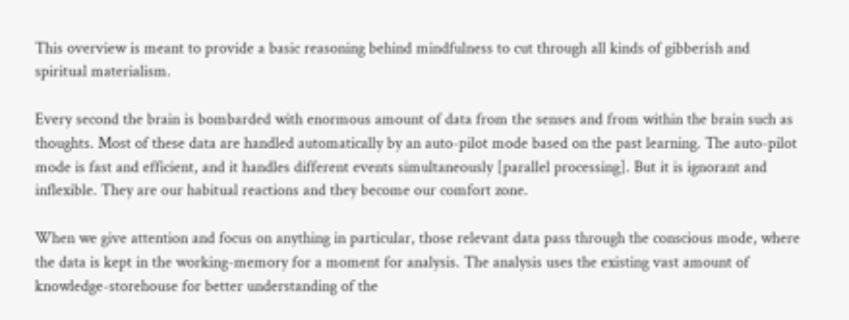This overview is meant to provide a basic reasoning behind mindfulness to cut through all kinds of gibberish and spiritual materialism.

Every second the brain is bombarded with enormous amount of data from the senses and from within the brain such as thoughts. Most of these data are handled automatically by an auto-pilot mode based on the past learning. The auto-pilot mode is fast and efficient, and it handles different events simultaneously [parallel processing]. But it is ignorant and inflexible. They are our habitual reactions and they become our comfort zone.

When we give attention and focus on anything in particular, those relevant data pass through the conscious mode, where the data is kept in the working-memory for a moment for analysis. The analysis uses the existing vast amount of knowledge-storehouse for better understanding of the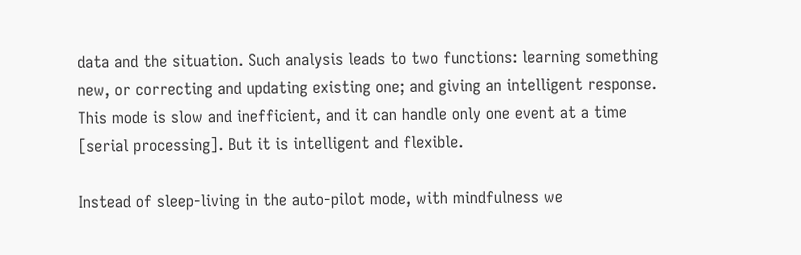data and the situation. Such analysis leads to two functions: learning something new, or correcting and updating existing one; and giving an intelligent response. This mode is slow and inefficient, and it can handle only one event at a time [serial processing]. But it is intelligent and flexible.

Instead of sleep-living in the auto-pilot mode, with mindfulness we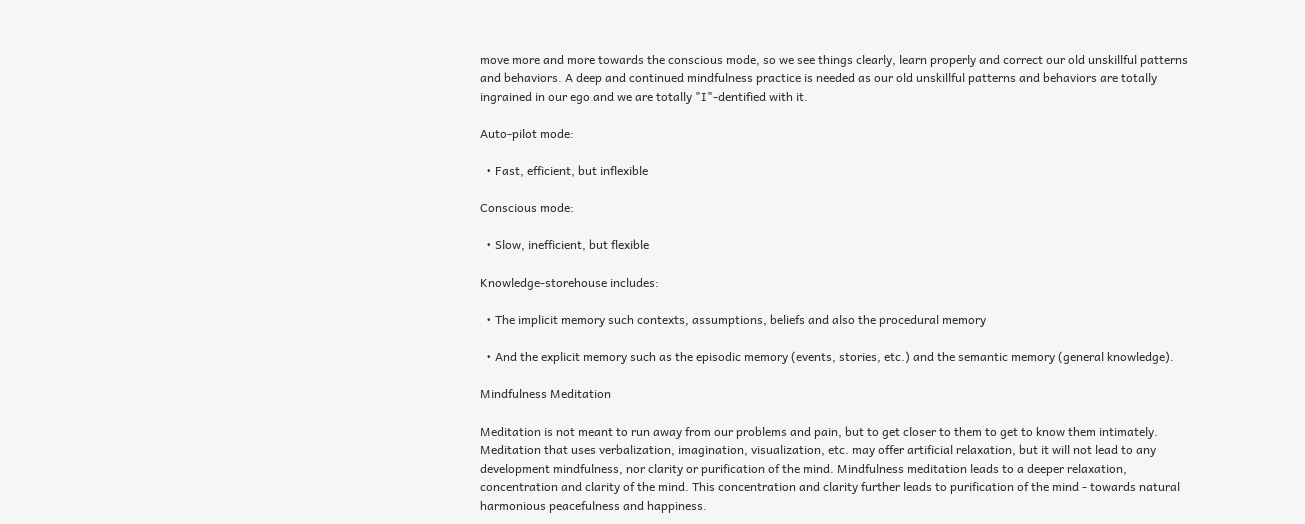move more and more towards the conscious mode, so we see things clearly, learn properly and correct our old unskillful patterns and behaviors. A deep and continued mindfulness practice is needed as our old unskillful patterns and behaviors are totally ingrained in our ego and we are totally "I"-dentified with it.

Auto-pilot mode:

  • Fast, efficient, but inflexible

Conscious mode:

  • Slow, inefficient, but flexible

Knowledge-storehouse includes:

  • The implicit memory such contexts, assumptions, beliefs and also the procedural memory

  • And the explicit memory such as the episodic memory (events, stories, etc.) and the semantic memory (general knowledge).

Mindfulness Meditation

Meditation is not meant to run away from our problems and pain, but to get closer to them to get to know them intimately. Meditation that uses verbalization, imagination, visualization, etc. may offer artificial relaxation, but it will not lead to any development mindfulness, nor clarity or purification of the mind. Mindfulness meditation leads to a deeper relaxation, concentration and clarity of the mind. This concentration and clarity further leads to purification of the mind - towards natural harmonious peacefulness and happiness.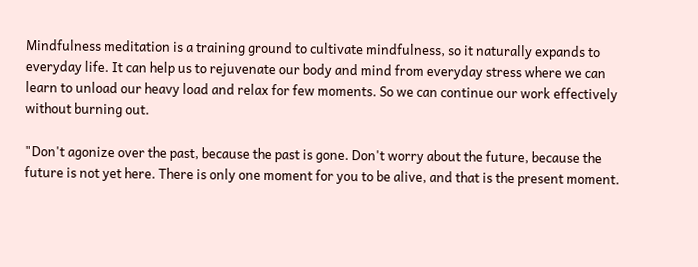Mindfulness meditation is a training ground to cultivate mindfulness, so it naturally expands to everyday life. It can help us to rejuvenate our body and mind from everyday stress where we can learn to unload our heavy load and relax for few moments. So we can continue our work effectively without burning out.

"Don't agonize over the past, because the past is gone. Don't worry about the future, because the future is not yet here. There is only one moment for you to be alive, and that is the present moment.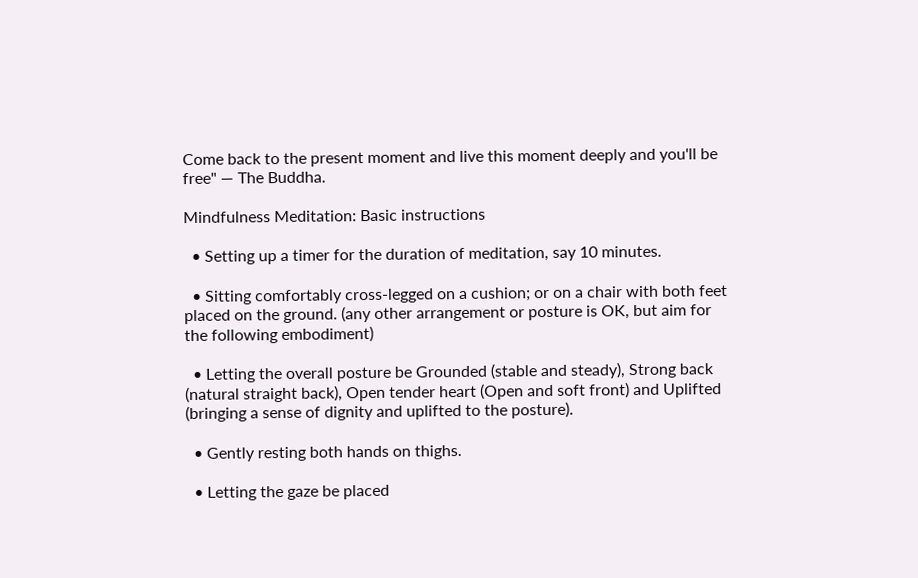Come back to the present moment and live this moment deeply and you'll be free" — The Buddha.

Mindfulness Meditation: Basic instructions

  • Setting up a timer for the duration of meditation, say 10 minutes.

  • Sitting comfortably cross-legged on a cushion; or on a chair with both feet placed on the ground. (any other arrangement or posture is OK, but aim for the following embodiment)

  • Letting the overall posture be Grounded (stable and steady), Strong back (natural straight back), Open tender heart (Open and soft front) and Uplifted (bringing a sense of dignity and uplifted to the posture).

  • Gently resting both hands on thighs.

  • Letting the gaze be placed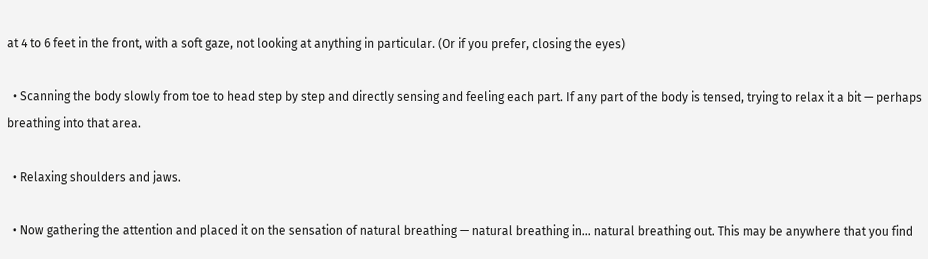at 4 to 6 feet in the front, with a soft gaze, not looking at anything in particular. (Or if you prefer, closing the eyes)

  • Scanning the body slowly from toe to head step by step and directly sensing and feeling each part. If any part of the body is tensed, trying to relax it a bit — perhaps breathing into that area.

  • Relaxing shoulders and jaws.

  • Now gathering the attention and placed it on the sensation of natural breathing — natural breathing in... natural breathing out. This may be anywhere that you find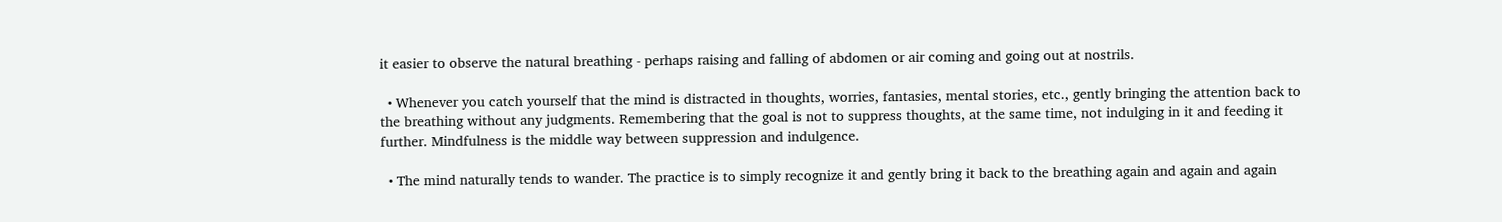it easier to observe the natural breathing - perhaps raising and falling of abdomen or air coming and going out at nostrils.

  • Whenever you catch yourself that the mind is distracted in thoughts, worries, fantasies, mental stories, etc., gently bringing the attention back to the breathing without any judgments. Remembering that the goal is not to suppress thoughts, at the same time, not indulging in it and feeding it further. Mindfulness is the middle way between suppression and indulgence.

  • The mind naturally tends to wander. The practice is to simply recognize it and gently bring it back to the breathing again and again and again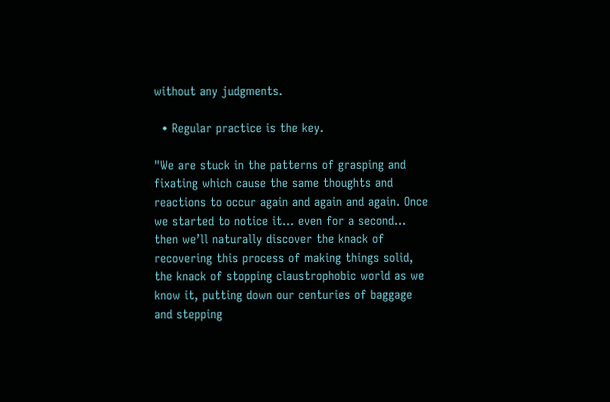without any judgments.

  • Regular practice is the key.

"We are stuck in the patterns of grasping and fixating which cause the same thoughts and reactions to occur again and again and again. Once we started to notice it… even for a second... then we’ll naturally discover the knack of recovering this process of making things solid, the knack of stopping claustrophobic world as we know it, putting down our centuries of baggage and stepping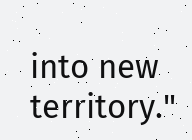into new territory."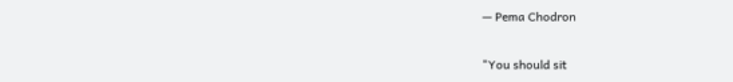— Pema Chodron

"You should sit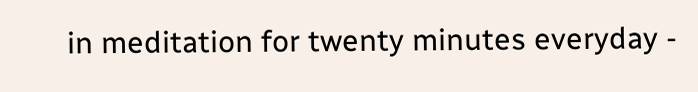in meditation for twenty minutes everyday -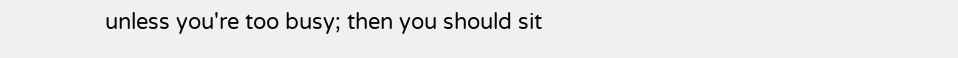unless you're too busy; then you should sit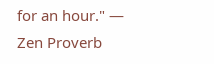for an hour." — Zen Proverb